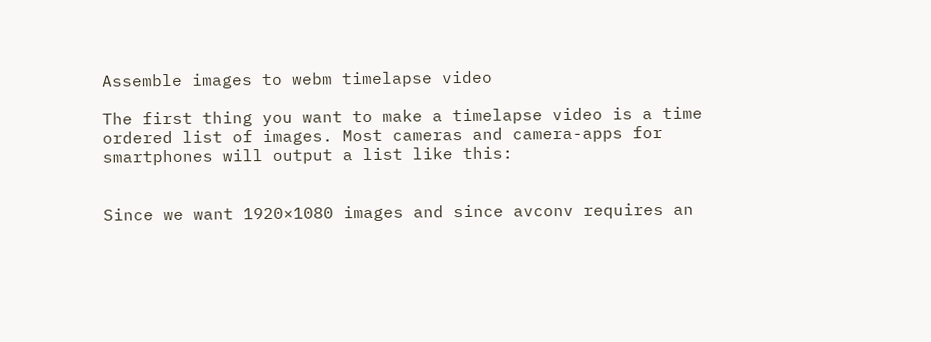Assemble images to webm timelapse video

The first thing you want to make a timelapse video is a time ordered list of images. Most cameras and camera-apps for smartphones will output a list like this:


Since we want 1920×1080 images and since avconv requires an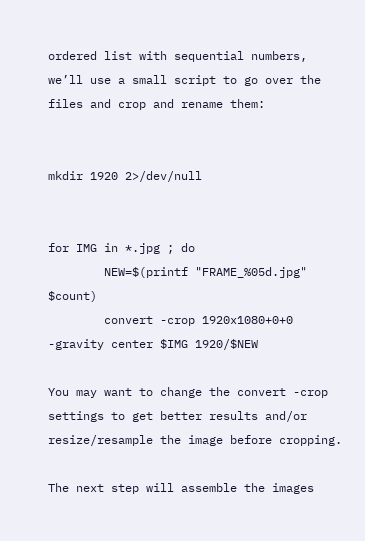ordered list with sequential numbers, we’ll use a small script to go over the files and crop and rename them:


mkdir 1920 2>/dev/null


for IMG in *.jpg ; do
        NEW=$(printf "FRAME_%05d.jpg" $count)
        convert -crop 1920x1080+0+0 -gravity center $IMG 1920/$NEW

You may want to change the convert -crop settings to get better results and/or resize/resample the image before cropping.

The next step will assemble the images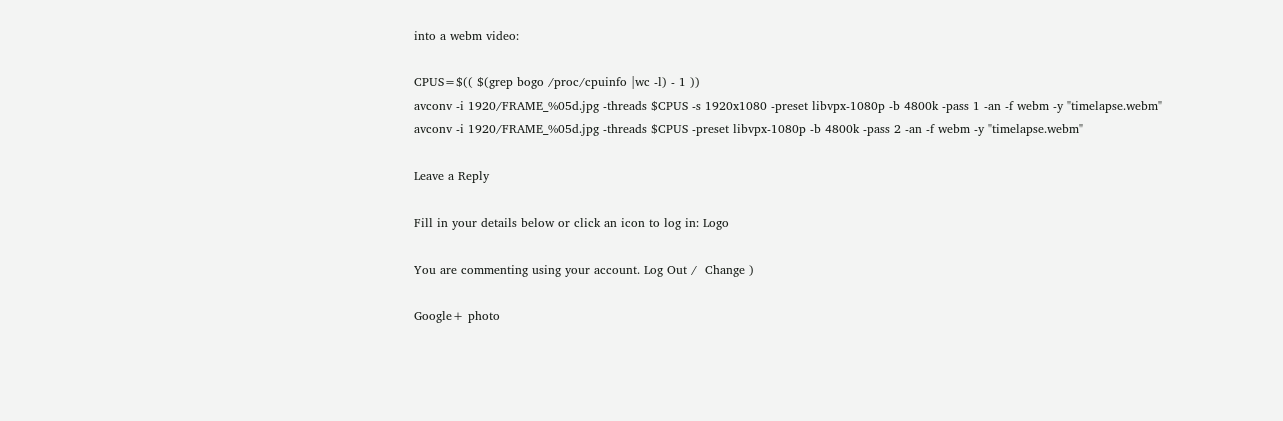into a webm video:

CPUS=$(( $(grep bogo /proc/cpuinfo |wc -l) - 1 ))
avconv -i 1920/FRAME_%05d.jpg -threads $CPUS -s 1920x1080 -preset libvpx-1080p -b 4800k -pass 1 -an -f webm -y "timelapse.webm"
avconv -i 1920/FRAME_%05d.jpg -threads $CPUS -preset libvpx-1080p -b 4800k -pass 2 -an -f webm -y "timelapse.webm"

Leave a Reply

Fill in your details below or click an icon to log in: Logo

You are commenting using your account. Log Out /  Change )

Google+ photo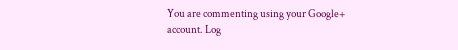You are commenting using your Google+ account. Log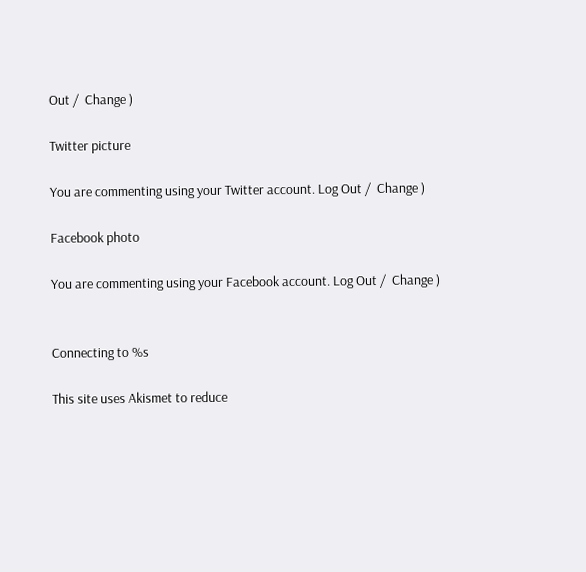Out /  Change )

Twitter picture

You are commenting using your Twitter account. Log Out /  Change )

Facebook photo

You are commenting using your Facebook account. Log Out /  Change )


Connecting to %s

This site uses Akismet to reduce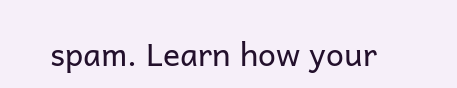spam. Learn how your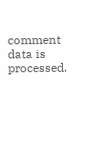comment data is processed.